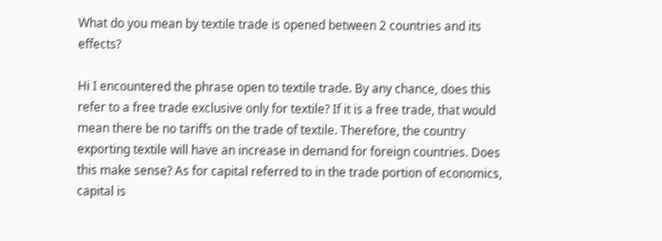What do you mean by textile trade is opened between 2 countries and its effects?

Hi I encountered the phrase open to textile trade. By any chance, does this refer to a free trade exclusive only for textile? If it is a free trade, that would mean there be no tariffs on the trade of textile. Therefore, the country exporting textile will have an increase in demand for foreign countries. Does this make sense? As for capital referred to in the trade portion of economics, capital is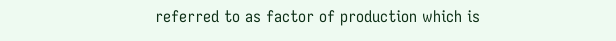referred to as factor of production which is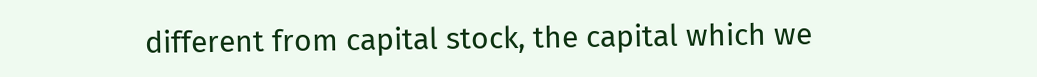different from capital stock, the capital which we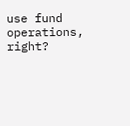use fund operations, right?